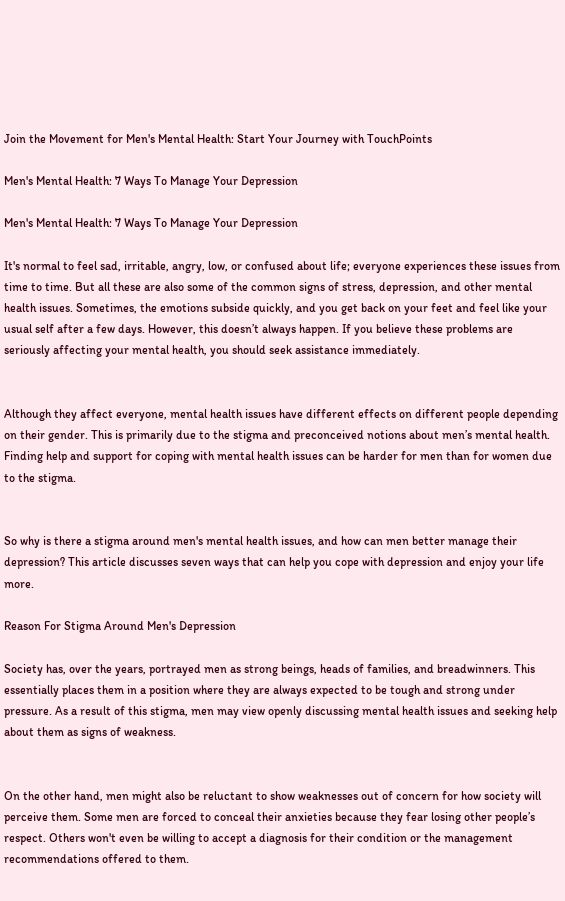Join the Movement for Men's Mental Health: Start Your Journey with TouchPoints

Men's Mental Health: 7 Ways To Manage Your Depression

Men's Mental Health: 7 Ways To Manage Your Depression

It's normal to feel sad, irritable, angry, low, or confused about life; everyone experiences these issues from time to time. But all these are also some of the common signs of stress, depression, and other mental health issues. Sometimes, the emotions subside quickly, and you get back on your feet and feel like your usual self after a few days. However, this doesn’t always happen. If you believe these problems are seriously affecting your mental health, you should seek assistance immediately.


Although they affect everyone, mental health issues have different effects on different people depending on their gender. This is primarily due to the stigma and preconceived notions about men’s mental health. Finding help and support for coping with mental health issues can be harder for men than for women due to the stigma.


So why is there a stigma around men's mental health issues, and how can men better manage their depression? This article discusses seven ways that can help you cope with depression and enjoy your life more.

Reason For Stigma Around Men's Depression

Society has, over the years, portrayed men as strong beings, heads of families, and breadwinners. This essentially places them in a position where they are always expected to be tough and strong under pressure. As a result of this stigma, men may view openly discussing mental health issues and seeking help about them as signs of weakness.


On the other hand, men might also be reluctant to show weaknesses out of concern for how society will perceive them. Some men are forced to conceal their anxieties because they fear losing other people’s respect. Others won't even be willing to accept a diagnosis for their condition or the management recommendations offered to them.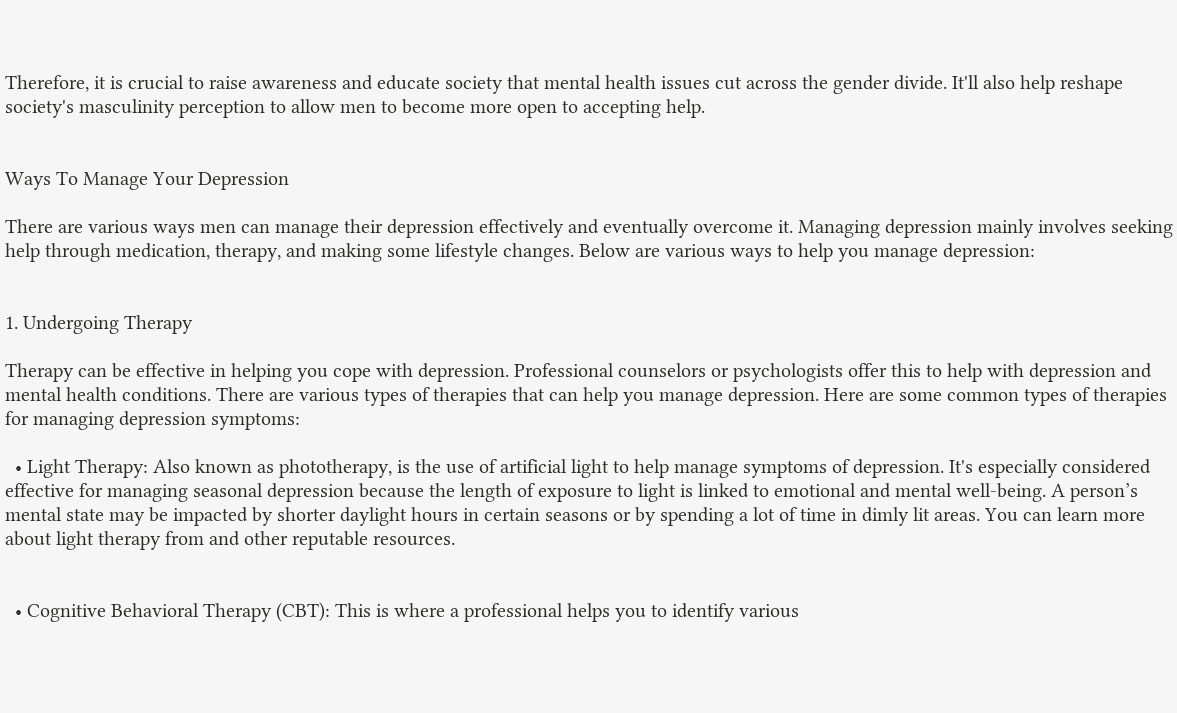Therefore, it is crucial to raise awareness and educate society that mental health issues cut across the gender divide. It'll also help reshape society's masculinity perception to allow men to become more open to accepting help.


Ways To Manage Your Depression

There are various ways men can manage their depression effectively and eventually overcome it. Managing depression mainly involves seeking help through medication, therapy, and making some lifestyle changes. Below are various ways to help you manage depression:


1. Undergoing Therapy

Therapy can be effective in helping you cope with depression. Professional counselors or psychologists offer this to help with depression and mental health conditions. There are various types of therapies that can help you manage depression. Here are some common types of therapies for managing depression symptoms:

  • Light Therapy: Also known as phototherapy, is the use of artificial light to help manage symptoms of depression. It's especially considered effective for managing seasonal depression because the length of exposure to light is linked to emotional and mental well-being. A person’s mental state may be impacted by shorter daylight hours in certain seasons or by spending a lot of time in dimly lit areas. You can learn more about light therapy from and other reputable resources.


  • Cognitive Behavioral Therapy (CBT): This is where a professional helps you to identify various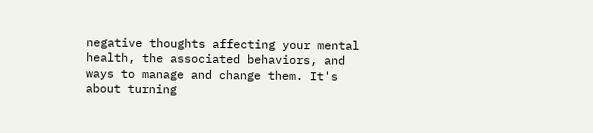negative thoughts affecting your mental health, the associated behaviors, and ways to manage and change them. It's about turning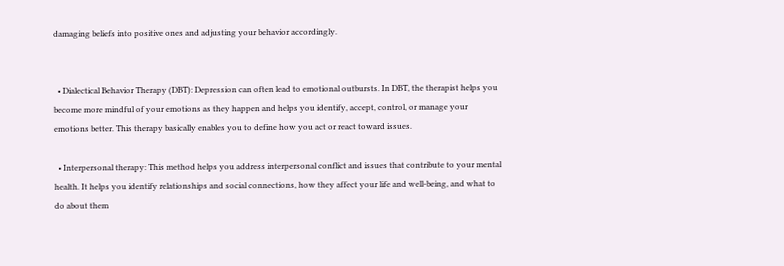damaging beliefs into positive ones and adjusting your behavior accordingly.


  • Dialectical Behavior Therapy (DBT): Depression can often lead to emotional outbursts. In DBT, the therapist helps you become more mindful of your emotions as they happen and helps you identify, accept, control, or manage your emotions better. This therapy basically enables you to define how you act or react toward issues.

  • Interpersonal therapy: This method helps you address interpersonal conflict and issues that contribute to your mental health. It helps you identify relationships and social connections, how they affect your life and well-being, and what to do about them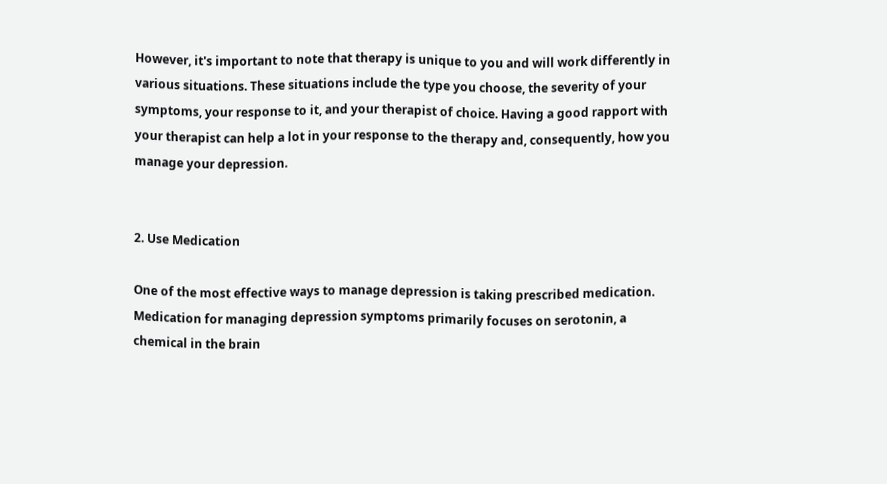However, it's important to note that therapy is unique to you and will work differently in various situations. These situations include the type you choose, the severity of your symptoms, your response to it, and your therapist of choice. Having a good rapport with your therapist can help a lot in your response to the therapy and, consequently, how you manage your depression.


2. Use Medication

One of the most effective ways to manage depression is taking prescribed medication. Medication for managing depression symptoms primarily focuses on serotonin, a chemical in the brain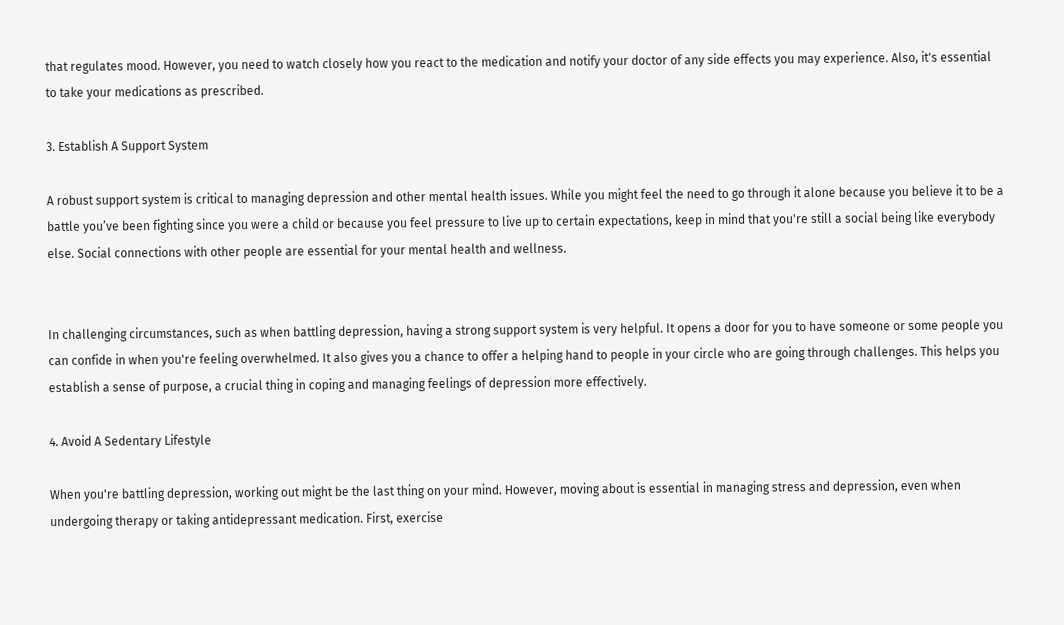that regulates mood. However, you need to watch closely how you react to the medication and notify your doctor of any side effects you may experience. Also, it's essential to take your medications as prescribed.

3. Establish A Support System

A robust support system is critical to managing depression and other mental health issues. While you might feel the need to go through it alone because you believe it to be a battle you’ve been fighting since you were a child or because you feel pressure to live up to certain expectations, keep in mind that you're still a social being like everybody else. Social connections with other people are essential for your mental health and wellness.


In challenging circumstances, such as when battling depression, having a strong support system is very helpful. It opens a door for you to have someone or some people you can confide in when you're feeling overwhelmed. It also gives you a chance to offer a helping hand to people in your circle who are going through challenges. This helps you establish a sense of purpose, a crucial thing in coping and managing feelings of depression more effectively.

4. Avoid A Sedentary Lifestyle

When you're battling depression, working out might be the last thing on your mind. However, moving about is essential in managing stress and depression, even when undergoing therapy or taking antidepressant medication. First, exercise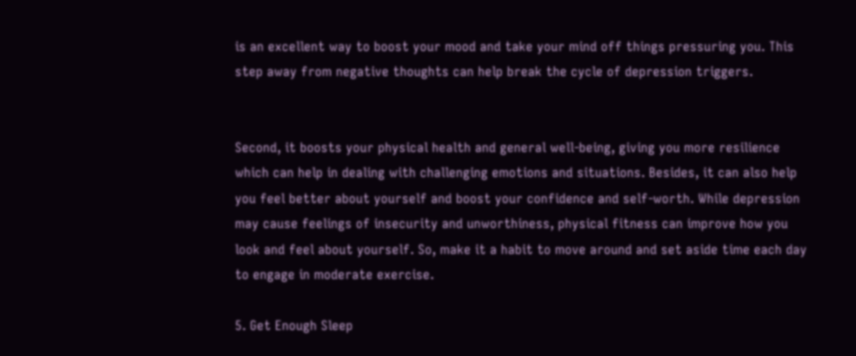is an excellent way to boost your mood and take your mind off things pressuring you. This step away from negative thoughts can help break the cycle of depression triggers.


Second, it boosts your physical health and general well-being, giving you more resilience which can help in dealing with challenging emotions and situations. Besides, it can also help you feel better about yourself and boost your confidence and self-worth. While depression may cause feelings of insecurity and unworthiness, physical fitness can improve how you look and feel about yourself. So, make it a habit to move around and set aside time each day to engage in moderate exercise.

5. Get Enough Sleep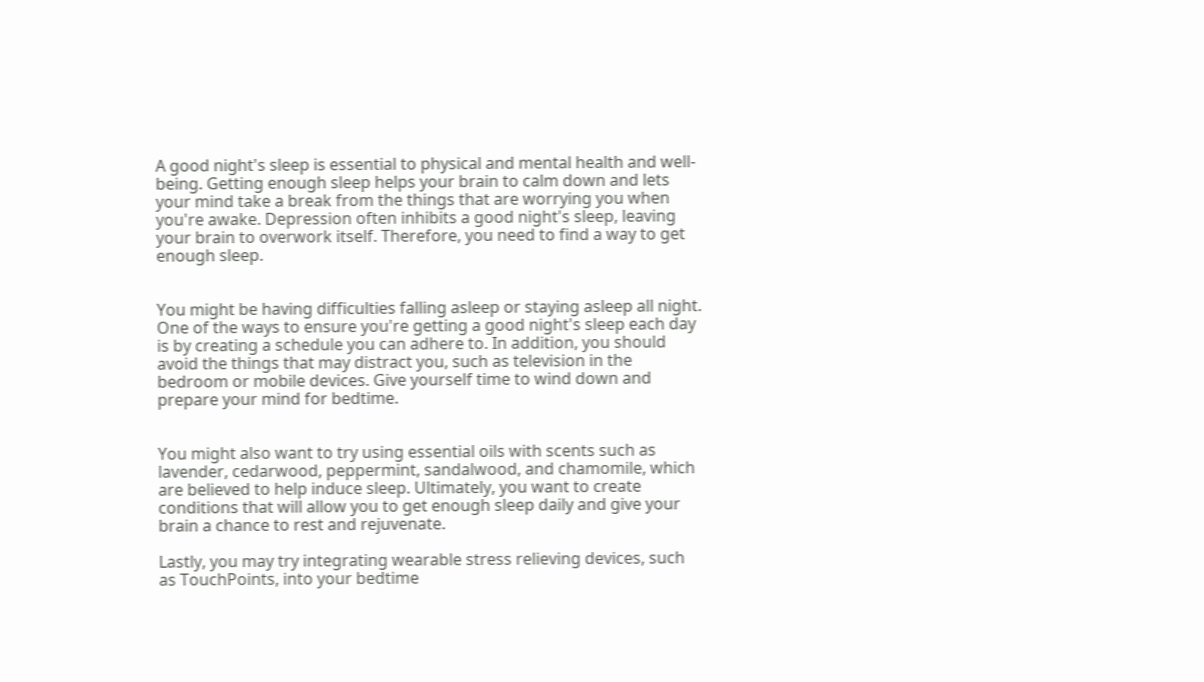A good night's sleep is essential to physical and mental health and well-being. Getting enough sleep helps your brain to calm down and lets your mind take a break from the things that are worrying you when you're awake. Depression often inhibits a good night's sleep, leaving your brain to overwork itself. Therefore, you need to find a way to get enough sleep.


You might be having difficulties falling asleep or staying asleep all night. One of the ways to ensure you're getting a good night's sleep each day is by creating a schedule you can adhere to. In addition, you should avoid the things that may distract you, such as television in the bedroom or mobile devices. Give yourself time to wind down and prepare your mind for bedtime.


You might also want to try using essential oils with scents such as lavender, cedarwood, peppermint, sandalwood, and chamomile, which are believed to help induce sleep. Ultimately, you want to create conditions that will allow you to get enough sleep daily and give your brain a chance to rest and rejuvenate.

Lastly, you may try integrating wearable stress relieving devices, such as TouchPoints, into your bedtime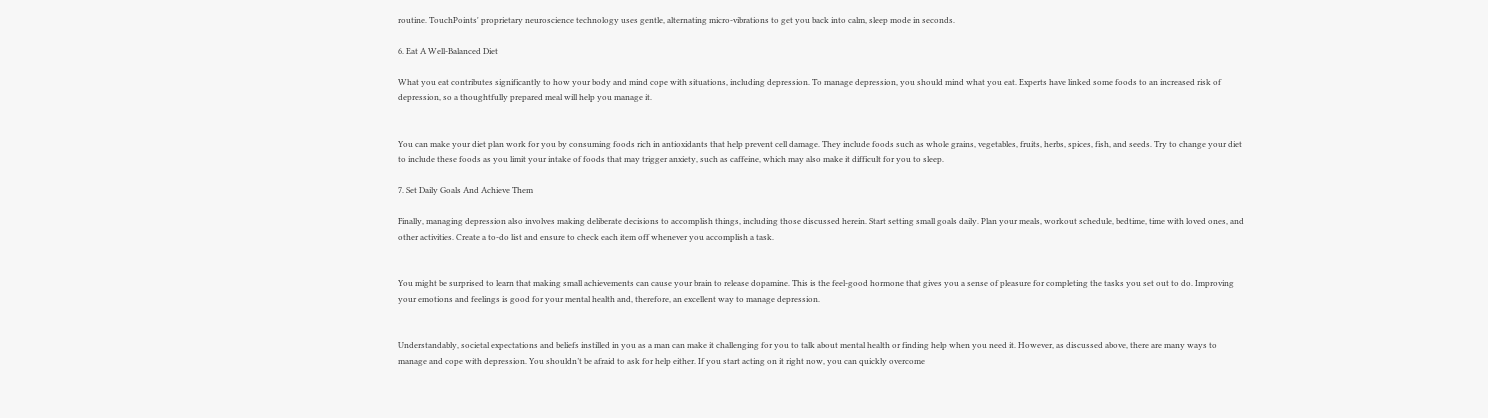routine. TouchPoints' proprietary neuroscience technology uses gentle, alternating micro-vibrations to get you back into calm, sleep mode in seconds.

6. Eat A Well-Balanced Diet

What you eat contributes significantly to how your body and mind cope with situations, including depression. To manage depression, you should mind what you eat. Experts have linked some foods to an increased risk of depression, so a thoughtfully prepared meal will help you manage it.


You can make your diet plan work for you by consuming foods rich in antioxidants that help prevent cell damage. They include foods such as whole grains, vegetables, fruits, herbs, spices, fish, and seeds. Try to change your diet to include these foods as you limit your intake of foods that may trigger anxiety, such as caffeine, which may also make it difficult for you to sleep.

7. Set Daily Goals And Achieve Them

Finally, managing depression also involves making deliberate decisions to accomplish things, including those discussed herein. Start setting small goals daily. Plan your meals, workout schedule, bedtime, time with loved ones, and other activities. Create a to-do list and ensure to check each item off whenever you accomplish a task.


You might be surprised to learn that making small achievements can cause your brain to release dopamine. This is the feel-good hormone that gives you a sense of pleasure for completing the tasks you set out to do. Improving your emotions and feelings is good for your mental health and, therefore, an excellent way to manage depression.


Understandably, societal expectations and beliefs instilled in you as a man can make it challenging for you to talk about mental health or finding help when you need it. However, as discussed above, there are many ways to manage and cope with depression. You shouldn’t be afraid to ask for help either. If you start acting on it right now, you can quickly overcome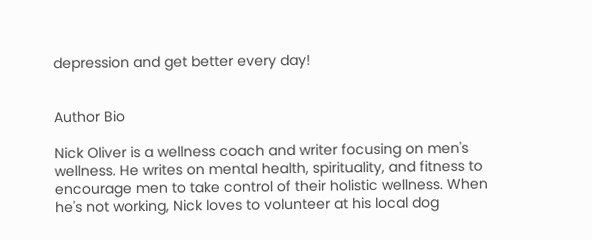depression and get better every day!


Author Bio

Nick Oliver is a wellness coach and writer focusing on men's wellness. He writes on mental health, spirituality, and fitness to encourage men to take control of their holistic wellness. When he's not working, Nick loves to volunteer at his local dog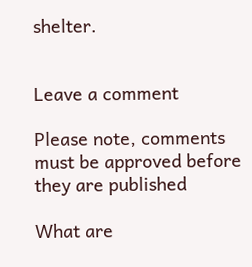shelter.


Leave a comment

Please note, comments must be approved before they are published

What are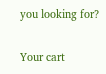you looking for?

Your cart